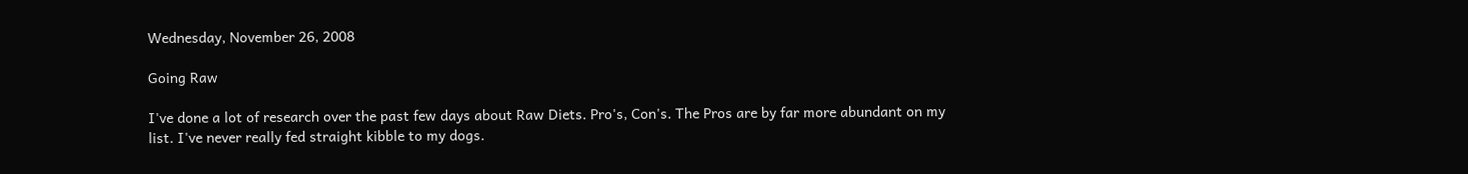Wednesday, November 26, 2008

Going Raw

I've done a lot of research over the past few days about Raw Diets. Pro's, Con's. The Pros are by far more abundant on my list. I've never really fed straight kibble to my dogs.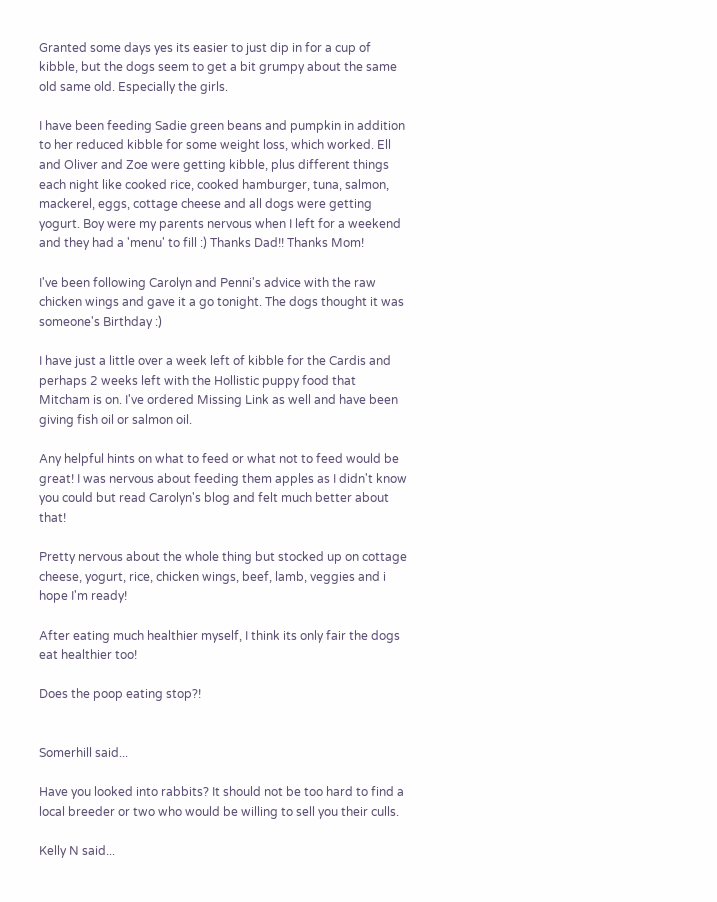Granted some days yes its easier to just dip in for a cup of kibble, but the dogs seem to get a bit grumpy about the same old same old. Especially the girls.

I have been feeding Sadie green beans and pumpkin in addition to her reduced kibble for some weight loss, which worked. Ell and Oliver and Zoe were getting kibble, plus different things each night like cooked rice, cooked hamburger, tuna, salmon, mackerel, eggs, cottage cheese and all dogs were getting yogurt. Boy were my parents nervous when I left for a weekend and they had a 'menu' to fill :) Thanks Dad!! Thanks Mom!

I've been following Carolyn and Penni's advice with the raw chicken wings and gave it a go tonight. The dogs thought it was someone's Birthday :)

I have just a little over a week left of kibble for the Cardis and perhaps 2 weeks left with the Hollistic puppy food that Mitcham is on. I've ordered Missing Link as well and have been giving fish oil or salmon oil.

Any helpful hints on what to feed or what not to feed would be great! I was nervous about feeding them apples as I didn't know you could but read Carolyn's blog and felt much better about that!

Pretty nervous about the whole thing but stocked up on cottage cheese, yogurt, rice, chicken wings, beef, lamb, veggies and i hope I'm ready!

After eating much healthier myself, I think its only fair the dogs eat healthier too!

Does the poop eating stop?!


Somerhill said...

Have you looked into rabbits? It should not be too hard to find a local breeder or two who would be willing to sell you their culls.

Kelly N said...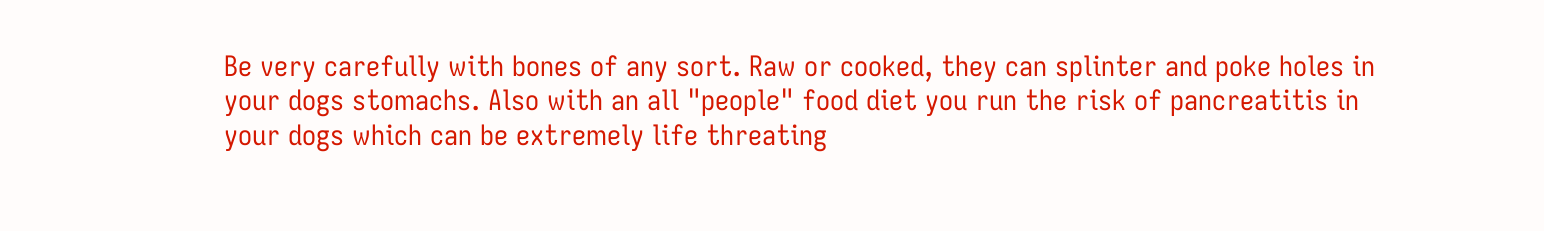Be very carefully with bones of any sort. Raw or cooked, they can splinter and poke holes in your dogs stomachs. Also with an all "people" food diet you run the risk of pancreatitis in your dogs which can be extremely life threating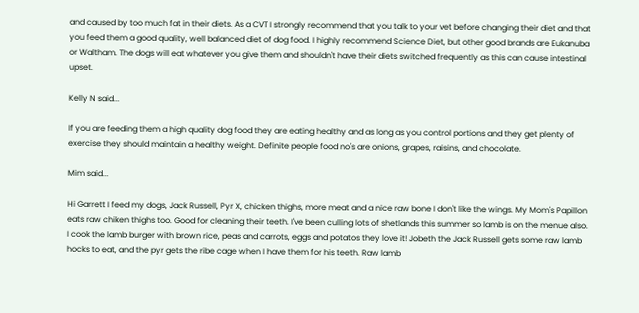and caused by too much fat in their diets. As a CVT I strongly recommend that you talk to your vet before changing their diet and that you feed them a good quality, well balanced diet of dog food. I highly recommend Science Diet, but other good brands are Eukanuba or Waltham. The dogs will eat whatever you give them and shouldn't have their diets switched frequently as this can cause intestinal upset.

Kelly N said...

If you are feeding them a high quality dog food they are eating healthy and as long as you control portions and they get plenty of exercise they should maintain a healthy weight. Definite people food no's are onions, grapes, raisins, and chocolate.

Mim said...

Hi Garrett I feed my dogs, Jack Russell, Pyr X, chicken thighs, more meat and a nice raw bone I don't like the wings. My Mom's Papillon eats raw chiken thighs too. Good for cleaning their teeth. I've been culling lots of shetlands this summer so lamb is on the menue also. I cook the lamb burger with brown rice, peas and carrots, eggs and potatos they love it! Jobeth the Jack Russell gets some raw lamb hocks to eat, and the pyr gets the ribe cage when I have them for his teeth. Raw lamb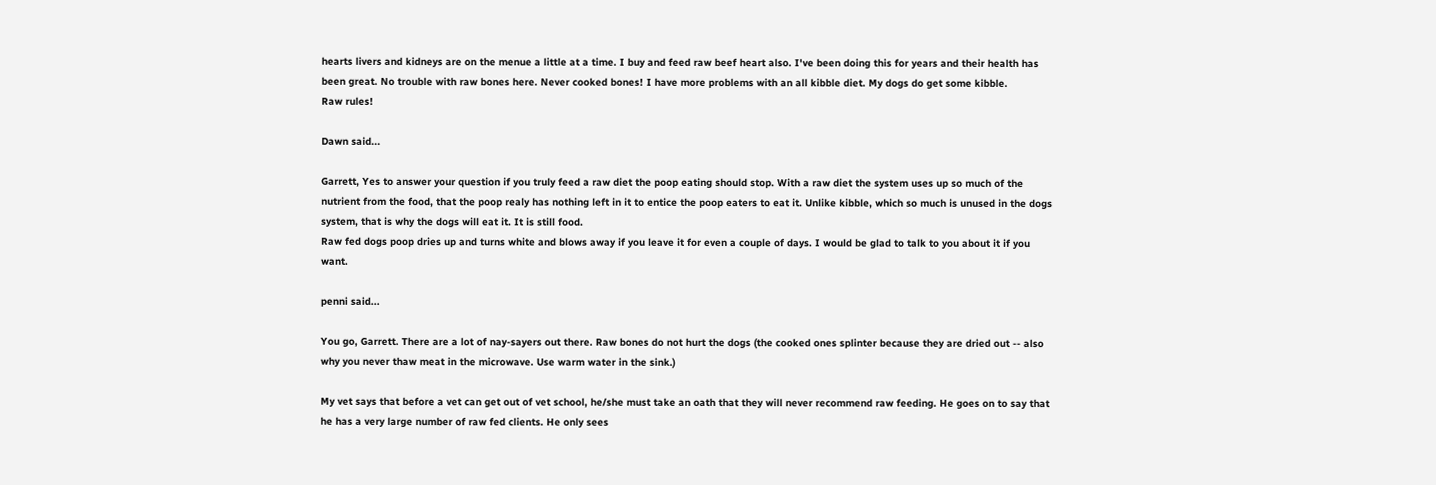hearts livers and kidneys are on the menue a little at a time. I buy and feed raw beef heart also. I've been doing this for years and their health has been great. No trouble with raw bones here. Never cooked bones! I have more problems with an all kibble diet. My dogs do get some kibble.
Raw rules!

Dawn said...

Garrett, Yes to answer your question if you truly feed a raw diet the poop eating should stop. With a raw diet the system uses up so much of the nutrient from the food, that the poop realy has nothing left in it to entice the poop eaters to eat it. Unlike kibble, which so much is unused in the dogs system, that is why the dogs will eat it. It is still food.
Raw fed dogs poop dries up and turns white and blows away if you leave it for even a couple of days. I would be glad to talk to you about it if you want.

penni said...

You go, Garrett. There are a lot of nay-sayers out there. Raw bones do not hurt the dogs (the cooked ones splinter because they are dried out -- also why you never thaw meat in the microwave. Use warm water in the sink.)

My vet says that before a vet can get out of vet school, he/she must take an oath that they will never recommend raw feeding. He goes on to say that he has a very large number of raw fed clients. He only sees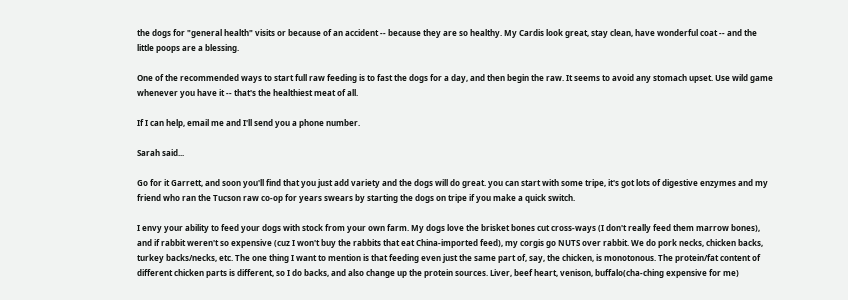the dogs for "general health" visits or because of an accident -- because they are so healthy. My Cardis look great, stay clean, have wonderful coat -- and the little poops are a blessing.

One of the recommended ways to start full raw feeding is to fast the dogs for a day, and then begin the raw. It seems to avoid any stomach upset. Use wild game whenever you have it -- that's the healthiest meat of all.

If I can help, email me and I'll send you a phone number.

Sarah said...

Go for it Garrett, and soon you'll find that you just add variety and the dogs will do great. you can start with some tripe, it's got lots of digestive enzymes and my friend who ran the Tucson raw co-op for years swears by starting the dogs on tripe if you make a quick switch.

I envy your ability to feed your dogs with stock from your own farm. My dogs love the brisket bones cut cross-ways (I don't really feed them marrow bones), and if rabbit weren't so expensive (cuz I won't buy the rabbits that eat China-imported feed), my corgis go NUTS over rabbit. We do pork necks, chicken backs, turkey backs/necks, etc. The one thing I want to mention is that feeding even just the same part of, say, the chicken, is monotonous. The protein/fat content of different chicken parts is different, so I do backs, and also change up the protein sources. Liver, beef heart, venison, buffalo(cha-ching expensive for me)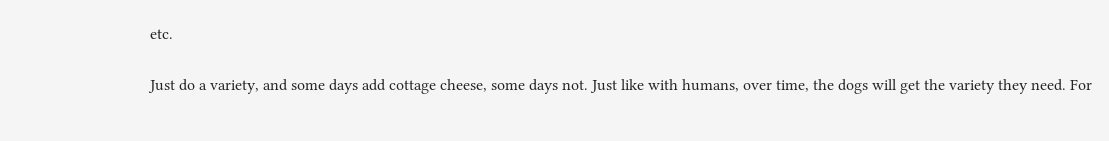etc.

Just do a variety, and some days add cottage cheese, some days not. Just like with humans, over time, the dogs will get the variety they need. For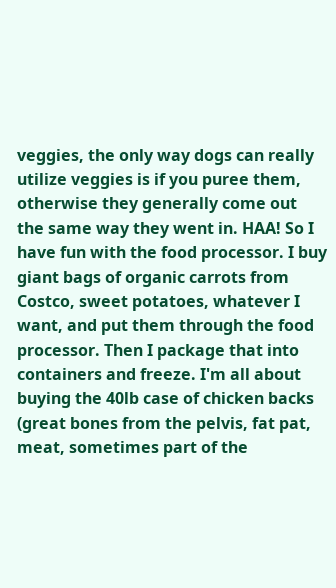veggies, the only way dogs can really utilize veggies is if you puree them, otherwise they generally come out the same way they went in. HAA! So I have fun with the food processor. I buy giant bags of organic carrots from Costco, sweet potatoes, whatever I want, and put them through the food processor. Then I package that into containers and freeze. I'm all about buying the 40lb case of chicken backs (great bones from the pelvis, fat pat, meat, sometimes part of the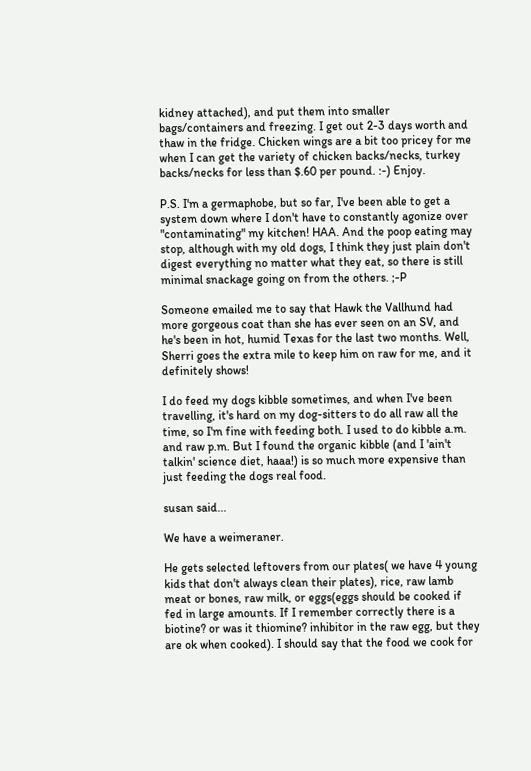kidney attached), and put them into smaller bags/containers and freezing. I get out 2-3 days worth and thaw in the fridge. Chicken wings are a bit too pricey for me when I can get the variety of chicken backs/necks, turkey backs/necks for less than $.60 per pound. :-) Enjoy.

P.S. I'm a germaphobe, but so far, I've been able to get a system down where I don't have to constantly agonize over "contaminating" my kitchen! HAA. And the poop eating may stop, although with my old dogs, I think they just plain don't digest everything no matter what they eat, so there is still minimal snackage going on from the others. ;-P

Someone emailed me to say that Hawk the Vallhund had more gorgeous coat than she has ever seen on an SV, and he's been in hot, humid Texas for the last two months. Well, Sherri goes the extra mile to keep him on raw for me, and it definitely shows!

I do feed my dogs kibble sometimes, and when I've been travelling, it's hard on my dog-sitters to do all raw all the time, so I'm fine with feeding both. I used to do kibble a.m. and raw p.m. But I found the organic kibble (and I 'ain't talkin' science diet, haaa!) is so much more expensive than just feeding the dogs real food.

susan said...

We have a weimeraner.

He gets selected leftovers from our plates( we have 4 young kids that don't always clean their plates), rice, raw lamb meat or bones, raw milk, or eggs(eggs should be cooked if fed in large amounts. If I remember correctly there is a biotine? or was it thiomine? inhibitor in the raw egg, but they are ok when cooked). I should say that the food we cook for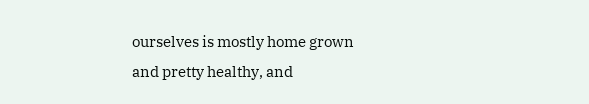ourselves is mostly home grown and pretty healthy, and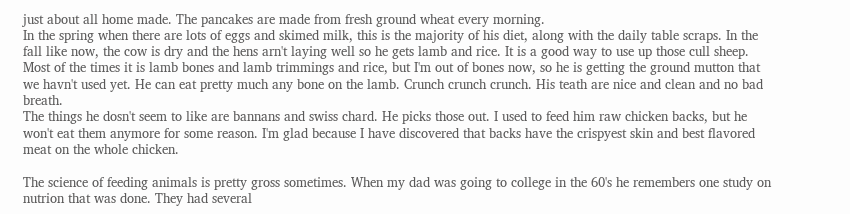just about all home made. The pancakes are made from fresh ground wheat every morning.
In the spring when there are lots of eggs and skimed milk, this is the majority of his diet, along with the daily table scraps. In the fall like now, the cow is dry and the hens arn't laying well so he gets lamb and rice. It is a good way to use up those cull sheep. Most of the times it is lamb bones and lamb trimmings and rice, but I'm out of bones now, so he is getting the ground mutton that we havn't used yet. He can eat pretty much any bone on the lamb. Crunch crunch crunch. His teath are nice and clean and no bad breath.
The things he dosn't seem to like are bannans and swiss chard. He picks those out. I used to feed him raw chicken backs, but he won't eat them anymore for some reason. I'm glad because I have discovered that backs have the crispyest skin and best flavored meat on the whole chicken.

The science of feeding animals is pretty gross sometimes. When my dad was going to college in the 60's he remembers one study on nutrion that was done. They had several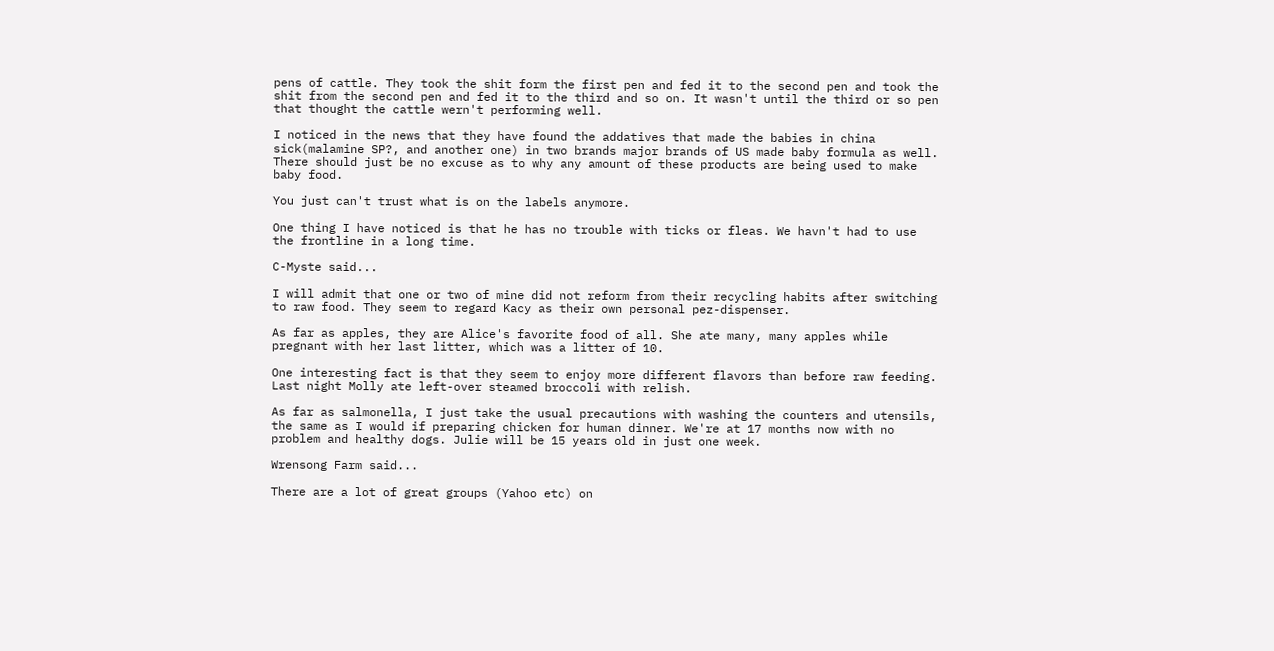pens of cattle. They took the shit form the first pen and fed it to the second pen and took the shit from the second pen and fed it to the third and so on. It wasn't until the third or so pen that thought the cattle wern't performing well.

I noticed in the news that they have found the addatives that made the babies in china sick(malamine SP?, and another one) in two brands major brands of US made baby formula as well. There should just be no excuse as to why any amount of these products are being used to make baby food.

You just can't trust what is on the labels anymore.

One thing I have noticed is that he has no trouble with ticks or fleas. We havn't had to use the frontline in a long time.

C-Myste said...

I will admit that one or two of mine did not reform from their recycling habits after switching to raw food. They seem to regard Kacy as their own personal pez-dispenser.

As far as apples, they are Alice's favorite food of all. She ate many, many apples while pregnant with her last litter, which was a litter of 10.

One interesting fact is that they seem to enjoy more different flavors than before raw feeding. Last night Molly ate left-over steamed broccoli with relish.

As far as salmonella, I just take the usual precautions with washing the counters and utensils, the same as I would if preparing chicken for human dinner. We're at 17 months now with no problem and healthy dogs. Julie will be 15 years old in just one week.

Wrensong Farm said...

There are a lot of great groups (Yahoo etc) on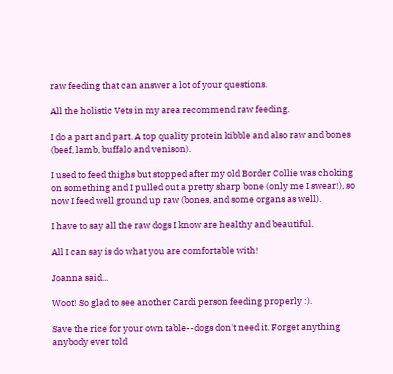raw feeding that can answer a lot of your questions.

All the holistic Vets in my area recommend raw feeding.

I do a part and part. A top quality protein kibble and also raw and bones (beef, lamb, buffalo and venison).

I used to feed thighs but stopped after my old Border Collie was choking on something and I pulled out a pretty sharp bone (only me I swear!), so now I feed well ground up raw (bones, and some organs as well).

I have to say all the raw dogs I know are healthy and beautiful.

All I can say is do what you are comfortable with!

Joanna said...

Woot! So glad to see another Cardi person feeding properly :).

Save the rice for your own table--dogs don't need it. Forget anything anybody ever told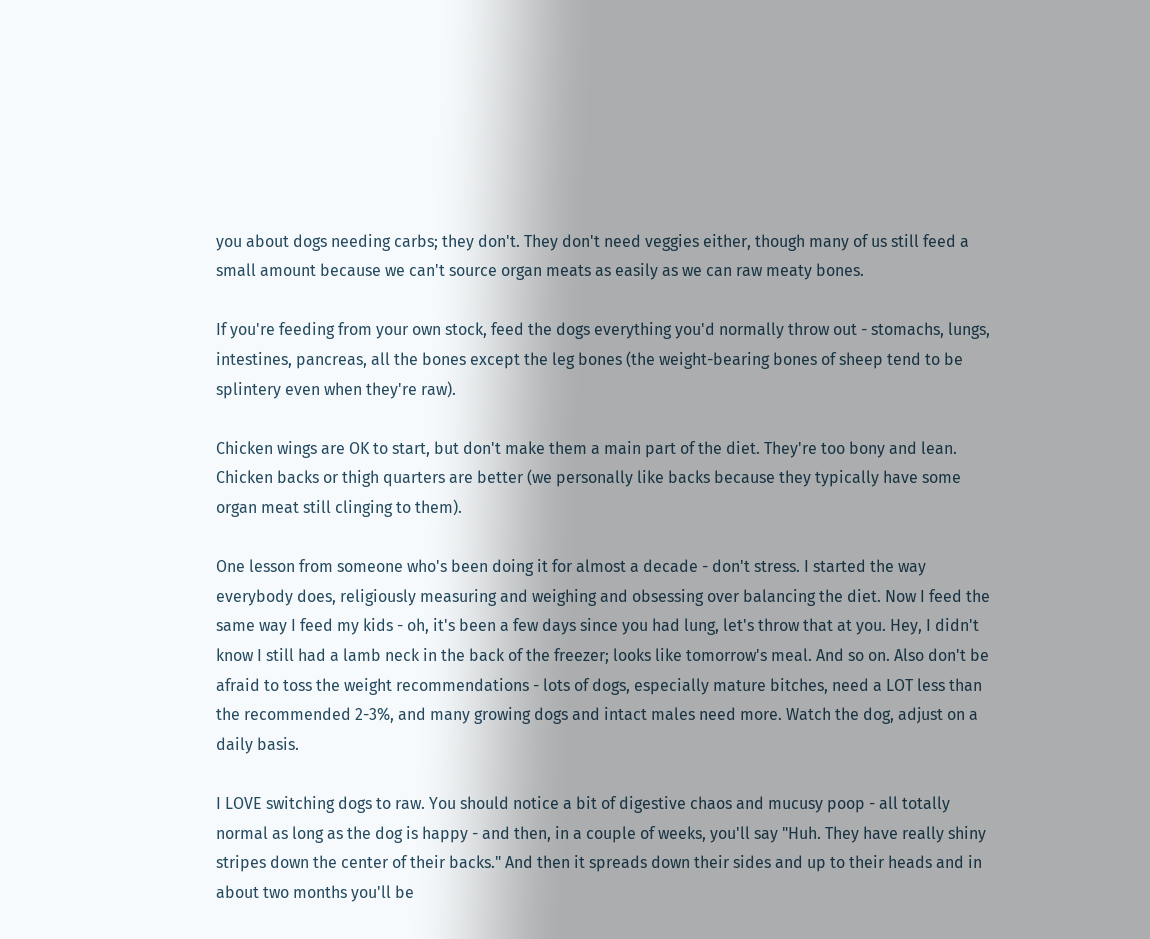you about dogs needing carbs; they don't. They don't need veggies either, though many of us still feed a small amount because we can't source organ meats as easily as we can raw meaty bones.

If you're feeding from your own stock, feed the dogs everything you'd normally throw out - stomachs, lungs, intestines, pancreas, all the bones except the leg bones (the weight-bearing bones of sheep tend to be splintery even when they're raw).

Chicken wings are OK to start, but don't make them a main part of the diet. They're too bony and lean. Chicken backs or thigh quarters are better (we personally like backs because they typically have some organ meat still clinging to them).

One lesson from someone who's been doing it for almost a decade - don't stress. I started the way everybody does, religiously measuring and weighing and obsessing over balancing the diet. Now I feed the same way I feed my kids - oh, it's been a few days since you had lung, let's throw that at you. Hey, I didn't know I still had a lamb neck in the back of the freezer; looks like tomorrow's meal. And so on. Also don't be afraid to toss the weight recommendations - lots of dogs, especially mature bitches, need a LOT less than the recommended 2-3%, and many growing dogs and intact males need more. Watch the dog, adjust on a daily basis.

I LOVE switching dogs to raw. You should notice a bit of digestive chaos and mucusy poop - all totally normal as long as the dog is happy - and then, in a couple of weeks, you'll say "Huh. They have really shiny stripes down the center of their backs." And then it spreads down their sides and up to their heads and in about two months you'll be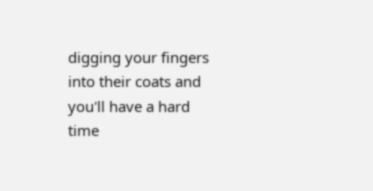digging your fingers into their coats and you'll have a hard time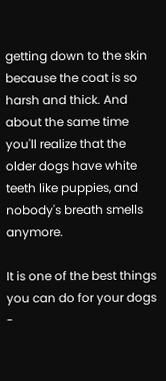getting down to the skin because the coat is so harsh and thick. And about the same time you'll realize that the older dogs have white teeth like puppies, and nobody's breath smells anymore.

It is one of the best things you can do for your dogs -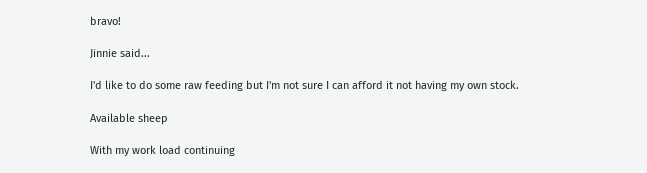bravo!

Jinnie said...

I'd like to do some raw feeding but I'm not sure I can afford it not having my own stock.

Available sheep

With my work load continuing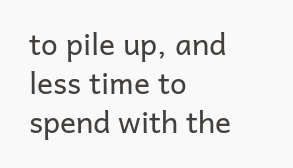to pile up, and less time to spend with the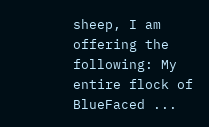sheep, I am offering the following: My entire flock of BlueFaced ...